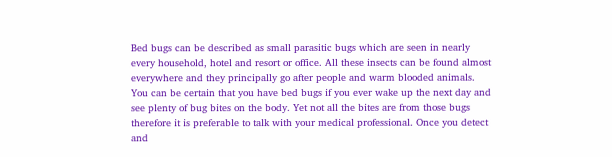Bed bugs can be described as small parasitic bugs which are seen in nearly every household, hotel and resort or office. All these insects can be found almost everywhere and they principally go after people and warm blooded animals. You can be certain that you have bed bugs if you ever wake up the next day and see plenty of bug bites on the body. Yet not all the bites are from those bugs therefore it is preferable to talk with your medical professional. Once you detect and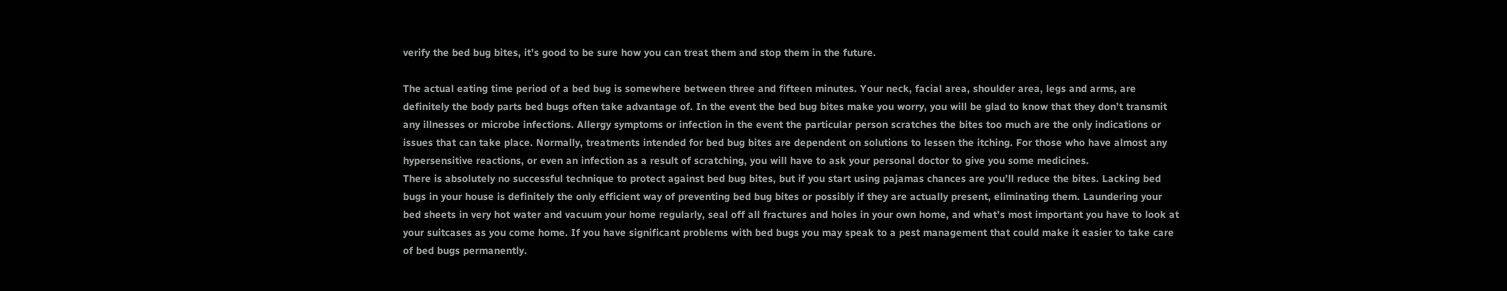verify the bed bug bites, it’s good to be sure how you can treat them and stop them in the future.

The actual eating time period of a bed bug is somewhere between three and fifteen minutes. Your neck, facial area, shoulder area, legs and arms, are definitely the body parts bed bugs often take advantage of. In the event the bed bug bites make you worry, you will be glad to know that they don’t transmit any illnesses or microbe infections. Allergy symptoms or infection in the event the particular person scratches the bites too much are the only indications or issues that can take place. Normally, treatments intended for bed bug bites are dependent on solutions to lessen the itching. For those who have almost any hypersensitive reactions, or even an infection as a result of scratching, you will have to ask your personal doctor to give you some medicines.
There is absolutely no successful technique to protect against bed bug bites, but if you start using pajamas chances are you’ll reduce the bites. Lacking bed bugs in your house is definitely the only efficient way of preventing bed bug bites or possibly if they are actually present, eliminating them. Laundering your bed sheets in very hot water and vacuum your home regularly, seal off all fractures and holes in your own home, and what’s most important you have to look at your suitcases as you come home. If you have significant problems with bed bugs you may speak to a pest management that could make it easier to take care of bed bugs permanently.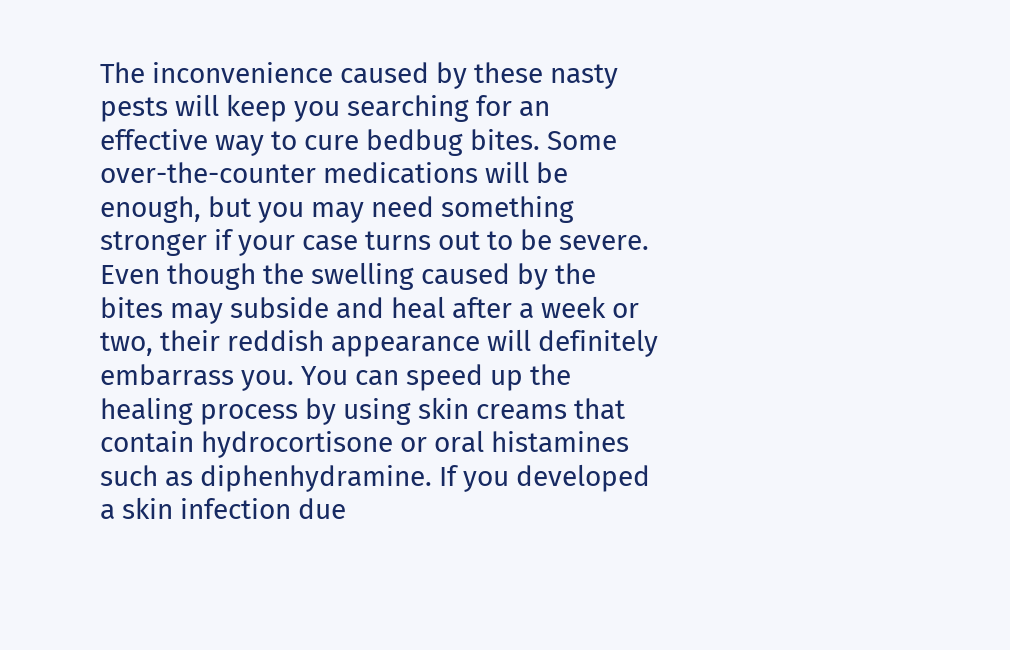The inconvenience caused by these nasty pests will keep you searching for an effective way to cure bedbug bites. Some over-the-counter medications will be enough, but you may need something stronger if your case turns out to be severe. Even though the swelling caused by the bites may subside and heal after a week or two, their reddish appearance will definitely embarrass you. You can speed up the healing process by using skin creams that contain hydrocortisone or oral histamines such as diphenhydramine. If you developed a skin infection due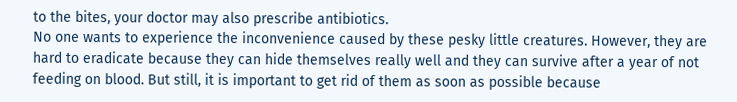to the bites, your doctor may also prescribe antibiotics.
No one wants to experience the inconvenience caused by these pesky little creatures. However, they are hard to eradicate because they can hide themselves really well and they can survive after a year of not feeding on blood. But still, it is important to get rid of them as soon as possible because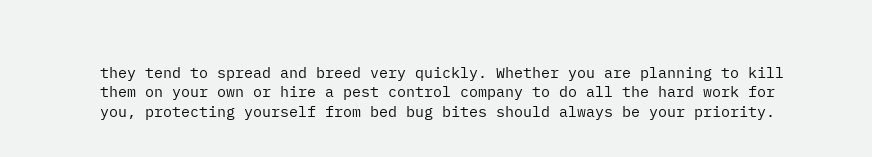they tend to spread and breed very quickly. Whether you are planning to kill them on your own or hire a pest control company to do all the hard work for you, protecting yourself from bed bug bites should always be your priority.